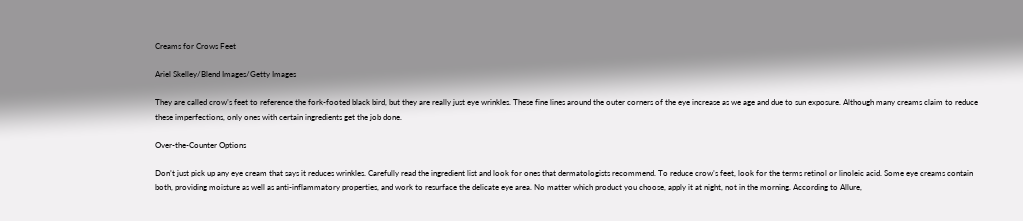Creams for Crows Feet

Ariel Skelley/Blend Images/Getty Images

They are called crow’s feet to reference the fork-footed black bird, but they are really just eye wrinkles. These fine lines around the outer corners of the eye increase as we age and due to sun exposure. Although many creams claim to reduce these imperfections, only ones with certain ingredients get the job done.

Over-the-Counter Options

Don’t just pick up any eye cream that says it reduces wrinkles. Carefully read the ingredient list and look for ones that dermatologists recommend. To reduce crow’s feet, look for the terms retinol or linoleic acid. Some eye creams contain both, providing moisture as well as anti-inflammatory properties, and work to resurface the delicate eye area. No matter which product you choose, apply it at night, not in the morning. According to Allure,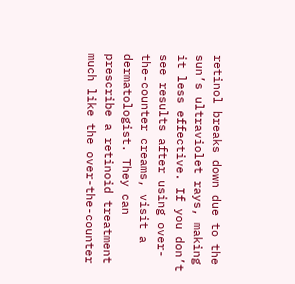retinol breaks down due to the sun’s ultraviolet rays, making it less effective. If you don’t see results after using over-the-counter creams, visit a dermatologist. They can prescribe a retinoid treatment much like the over-the-counter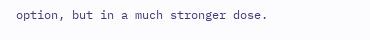option, but in a much stronger dose.